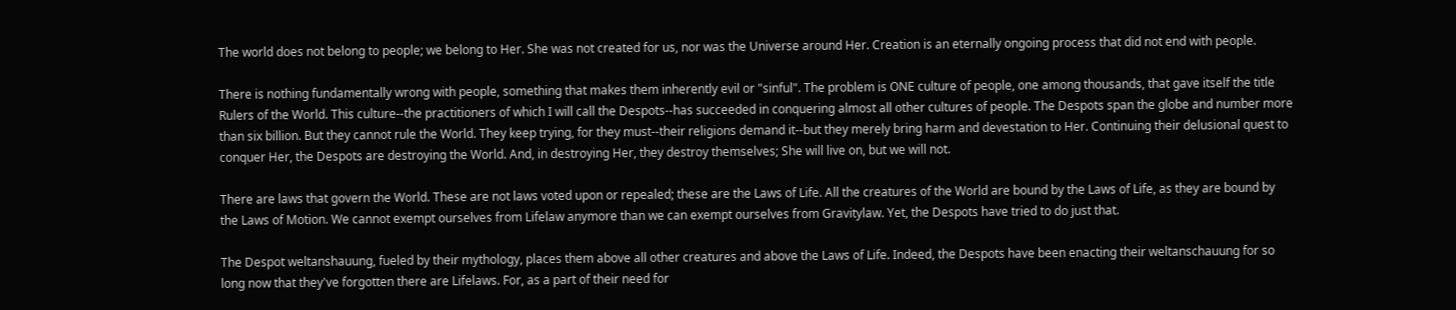The world does not belong to people; we belong to Her. She was not created for us, nor was the Universe around Her. Creation is an eternally ongoing process that did not end with people.

There is nothing fundamentally wrong with people, something that makes them inherently evil or "sinful". The problem is ONE culture of people, one among thousands, that gave itself the title Rulers of the World. This culture--the practitioners of which I will call the Despots--has succeeded in conquering almost all other cultures of people. The Despots span the globe and number more than six billion. But they cannot rule the World. They keep trying, for they must--their religions demand it--but they merely bring harm and devestation to Her. Continuing their delusional quest to conquer Her, the Despots are destroying the World. And, in destroying Her, they destroy themselves; She will live on, but we will not.

There are laws that govern the World. These are not laws voted upon or repealed; these are the Laws of Life. All the creatures of the World are bound by the Laws of Life, as they are bound by the Laws of Motion. We cannot exempt ourselves from Lifelaw anymore than we can exempt ourselves from Gravitylaw. Yet, the Despots have tried to do just that.

The Despot weltanshauung, fueled by their mythology, places them above all other creatures and above the Laws of Life. Indeed, the Despots have been enacting their weltanschauung for so long now that they've forgotten there are Lifelaws. For, as a part of their need for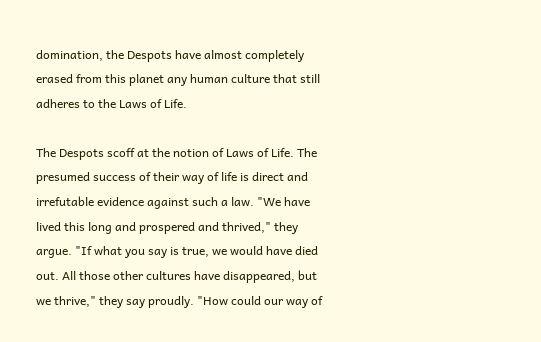domination, the Despots have almost completely erased from this planet any human culture that still adheres to the Laws of Life.

The Despots scoff at the notion of Laws of Life. The presumed success of their way of life is direct and irrefutable evidence against such a law. "We have lived this long and prospered and thrived," they argue. "If what you say is true, we would have died out. All those other cultures have disappeared, but we thrive," they say proudly. "How could our way of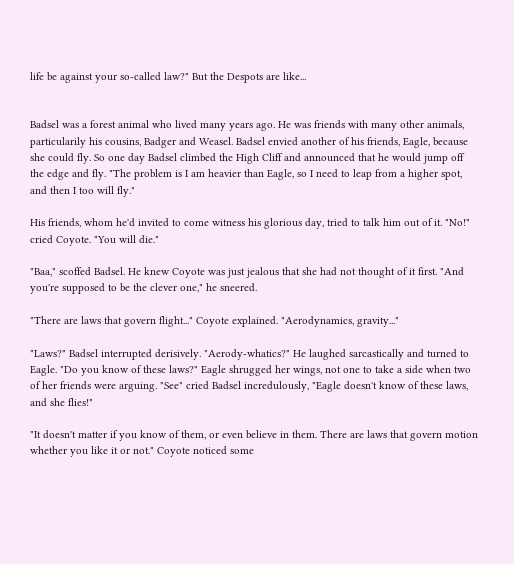life be against your so-called law?" But the Despots are like...


Badsel was a forest animal who lived many years ago. He was friends with many other animals, particularily his cousins, Badger and Weasel. Badsel envied another of his friends, Eagle, because she could fly. So one day Badsel climbed the High Cliff and announced that he would jump off the edge and fly. "The problem is I am heavier than Eagle, so I need to leap from a higher spot, and then I too will fly."

His friends, whom he'd invited to come witness his glorious day, tried to talk him out of it. "No!" cried Coyote. "You will die."

"Baa," scoffed Badsel. He knew Coyote was just jealous that she had not thought of it first. "And you're supposed to be the clever one," he sneered.

"There are laws that govern flight..." Coyote explained. "Aerodynamics, gravity..."

"Laws?" Badsel interrupted derisively. "Aerody-whatics?" He laughed sarcastically and turned to Eagle. "Do you know of these laws?" Eagle shrugged her wings, not one to take a side when two of her friends were arguing. "See" cried Badsel incredulously, "Eagle doesn't know of these laws, and she flies!"

"It doesn't matter if you know of them, or even believe in them. There are laws that govern motion whether you like it or not." Coyote noticed some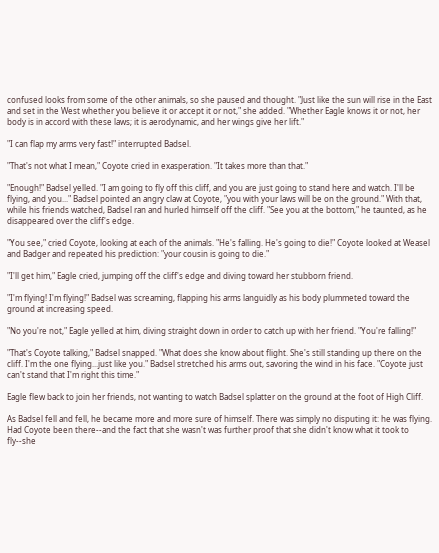confused looks from some of the other animals, so she paused and thought. "Just like the sun will rise in the East and set in the West whether you believe it or accept it or not," she added. "Whether Eagle knows it or not, her body is in accord with these laws; it is aerodynamic, and her wings give her lift."

"I can flap my arms very fast!" interrupted Badsel.

"That's not what I mean," Coyote cried in exasperation. "It takes more than that."

"Enough!" Badsel yelled. "I am going to fly off this cliff, and you are just going to stand here and watch. I'll be flying, and you..." Badsel pointed an angry claw at Coyote, "you with your laws will be on the ground." With that, while his friends watched, Badsel ran and hurled himself off the cliff. "See you at the bottom," he taunted, as he disappeared over the cliff's edge.

"You see," cried Coyote, looking at each of the animals. "He's falling. He's going to die!" Coyote looked at Weasel and Badger and repeated his prediction: "your cousin is going to die."

"I'll get him," Eagle cried, jumping off the cliff's edge and diving toward her stubborn friend.

"I'm flying! I'm flying!" Badsel was screaming, flapping his arms languidly as his body plummeted toward the ground at increasing speed.

"No you're not," Eagle yelled at him, diving straight down in order to catch up with her friend. "You're falling!"

"That's Coyote talking," Badsel snapped. "What does she know about flight. She's still standing up there on the cliff. I'm the one flying...just like you." Badsel stretched his arms out, savoring the wind in his face. "Coyote just can't stand that I'm right this time."

Eagle flew back to join her friends, not wanting to watch Badsel splatter on the ground at the foot of High Cliff.

As Badsel fell and fell, he became more and more sure of himself. There was simply no disputing it: he was flying. Had Coyote been there--and the fact that she wasn't was further proof that she didn't know what it took to fly--she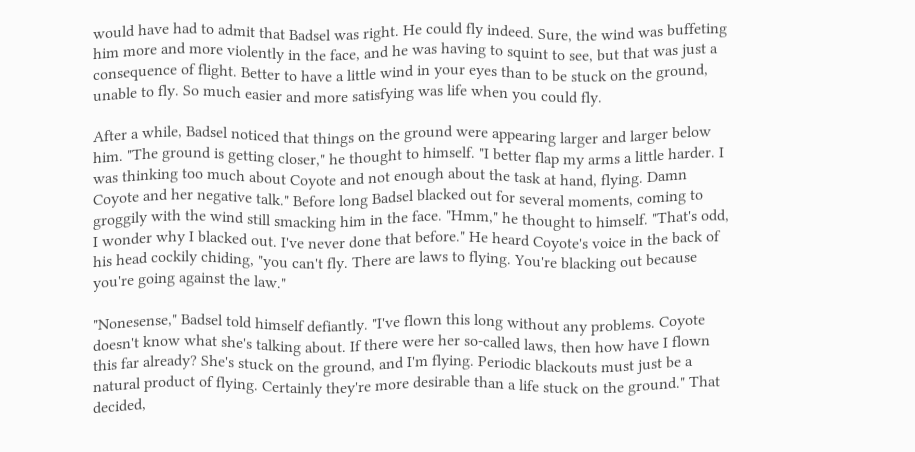would have had to admit that Badsel was right. He could fly indeed. Sure, the wind was buffeting him more and more violently in the face, and he was having to squint to see, but that was just a consequence of flight. Better to have a little wind in your eyes than to be stuck on the ground, unable to fly. So much easier and more satisfying was life when you could fly.

After a while, Badsel noticed that things on the ground were appearing larger and larger below him. "The ground is getting closer," he thought to himself. "I better flap my arms a little harder. I was thinking too much about Coyote and not enough about the task at hand, flying. Damn Coyote and her negative talk." Before long Badsel blacked out for several moments, coming to groggily with the wind still smacking him in the face. "Hmm," he thought to himself. "That's odd, I wonder why I blacked out. I've never done that before." He heard Coyote's voice in the back of his head cockily chiding, "you can't fly. There are laws to flying. You're blacking out because you're going against the law."

"Nonesense," Badsel told himself defiantly. "I've flown this long without any problems. Coyote doesn't know what she's talking about. If there were her so-called laws, then how have I flown this far already? She's stuck on the ground, and I'm flying. Periodic blackouts must just be a natural product of flying. Certainly they're more desirable than a life stuck on the ground." That decided,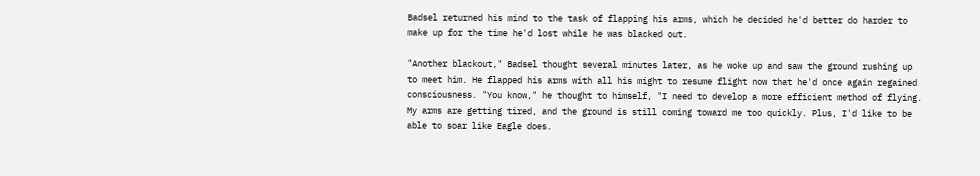Badsel returned his mind to the task of flapping his arms, which he decided he'd better do harder to make up for the time he'd lost while he was blacked out.

"Another blackout," Badsel thought several minutes later, as he woke up and saw the ground rushing up to meet him. He flapped his arms with all his might to resume flight now that he'd once again regained consciousness. "You know," he thought to himself, "I need to develop a more efficient method of flying. My arms are getting tired, and the ground is still coming toward me too quickly. Plus, I'd like to be able to soar like Eagle does.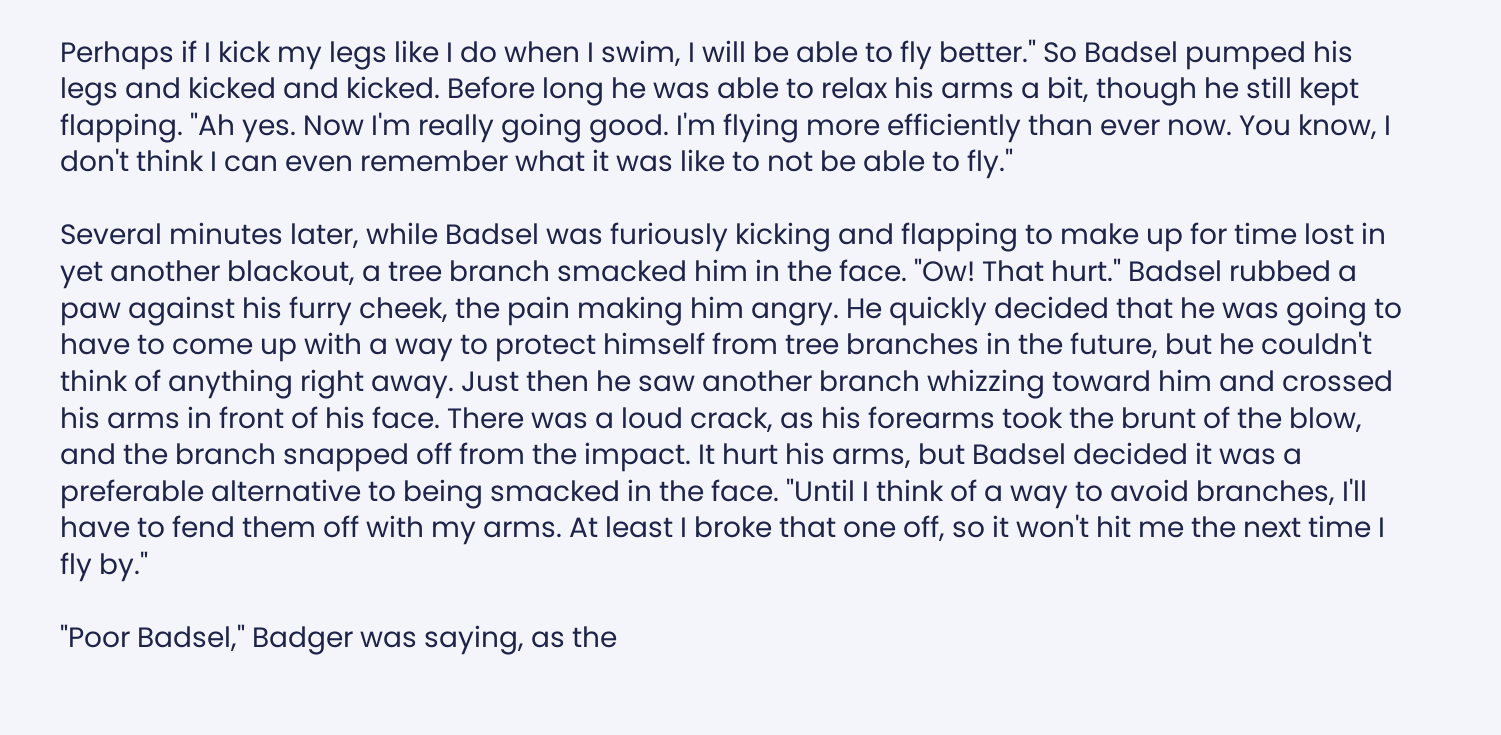Perhaps if I kick my legs like I do when I swim, I will be able to fly better." So Badsel pumped his legs and kicked and kicked. Before long he was able to relax his arms a bit, though he still kept flapping. "Ah yes. Now I'm really going good. I'm flying more efficiently than ever now. You know, I don't think I can even remember what it was like to not be able to fly."

Several minutes later, while Badsel was furiously kicking and flapping to make up for time lost in yet another blackout, a tree branch smacked him in the face. "Ow! That hurt." Badsel rubbed a paw against his furry cheek, the pain making him angry. He quickly decided that he was going to have to come up with a way to protect himself from tree branches in the future, but he couldn't think of anything right away. Just then he saw another branch whizzing toward him and crossed his arms in front of his face. There was a loud crack, as his forearms took the brunt of the blow, and the branch snapped off from the impact. It hurt his arms, but Badsel decided it was a preferable alternative to being smacked in the face. "Until I think of a way to avoid branches, I'll have to fend them off with my arms. At least I broke that one off, so it won't hit me the next time I fly by."

"Poor Badsel," Badger was saying, as the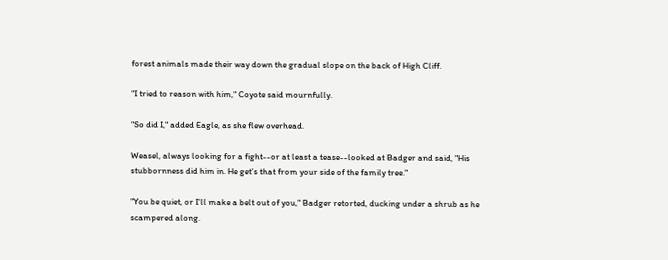forest animals made their way down the gradual slope on the back of High Cliff.

"I tried to reason with him," Coyote said mournfully.

"So did I," added Eagle, as she flew overhead.

Weasel, always looking for a fight--or at least a tease--looked at Badger and said, "His stubbornness did him in. He get's that from your side of the family tree."

"You be quiet, or I'll make a belt out of you," Badger retorted, ducking under a shrub as he scampered along.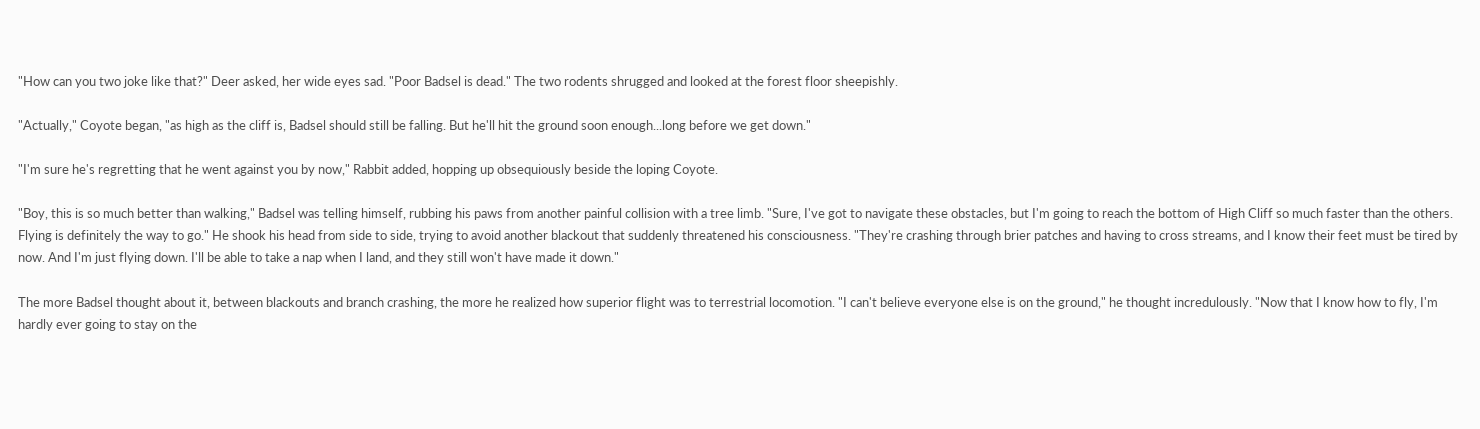"How can you two joke like that?" Deer asked, her wide eyes sad. "Poor Badsel is dead." The two rodents shrugged and looked at the forest floor sheepishly.

"Actually," Coyote began, "as high as the cliff is, Badsel should still be falling. But he'll hit the ground soon enough...long before we get down."

"I'm sure he's regretting that he went against you by now," Rabbit added, hopping up obsequiously beside the loping Coyote.

"Boy, this is so much better than walking," Badsel was telling himself, rubbing his paws from another painful collision with a tree limb. "Sure, I've got to navigate these obstacles, but I'm going to reach the bottom of High Cliff so much faster than the others. Flying is definitely the way to go." He shook his head from side to side, trying to avoid another blackout that suddenly threatened his consciousness. "They're crashing through brier patches and having to cross streams, and I know their feet must be tired by now. And I'm just flying down. I'll be able to take a nap when I land, and they still won't have made it down."

The more Badsel thought about it, between blackouts and branch crashing, the more he realized how superior flight was to terrestrial locomotion. "I can't believe everyone else is on the ground," he thought incredulously. "Now that I know how to fly, I'm hardly ever going to stay on the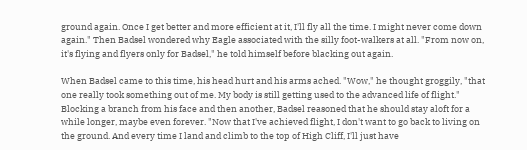ground again. Once I get better and more efficient at it, I'll fly all the time. I might never come down again." Then Badsel wondered why Eagle associated with the silly foot-walkers at all. "From now on, it's flying and flyers only for Badsel," he told himself before blacking out again.

When Badsel came to this time, his head hurt and his arms ached. "Wow," he thought groggily, "that one really took something out of me. My body is still getting used to the advanced life of flight." Blocking a branch from his face and then another, Badsel reasoned that he should stay aloft for a while longer, maybe even forever. "Now that I've achieved flight, I don't want to go back to living on the ground. And every time I land and climb to the top of High Cliff, I'll just have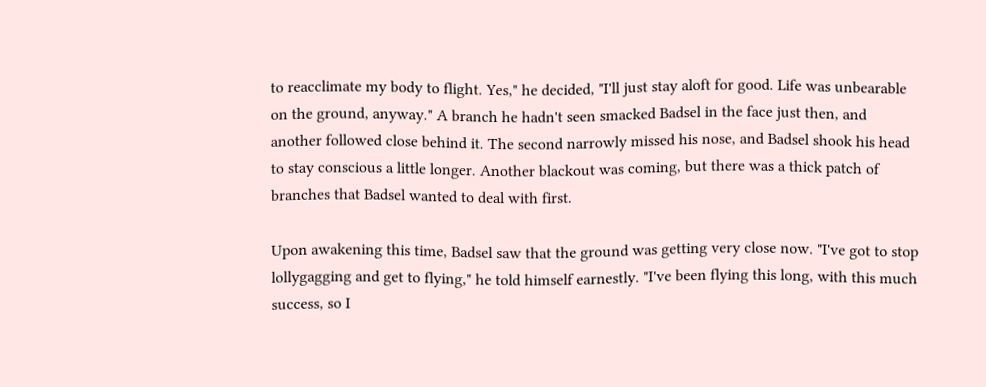to reacclimate my body to flight. Yes," he decided, "I'll just stay aloft for good. Life was unbearable on the ground, anyway." A branch he hadn't seen smacked Badsel in the face just then, and another followed close behind it. The second narrowly missed his nose, and Badsel shook his head to stay conscious a little longer. Another blackout was coming, but there was a thick patch of branches that Badsel wanted to deal with first.

Upon awakening this time, Badsel saw that the ground was getting very close now. "I've got to stop lollygagging and get to flying," he told himself earnestly. "I've been flying this long, with this much success, so I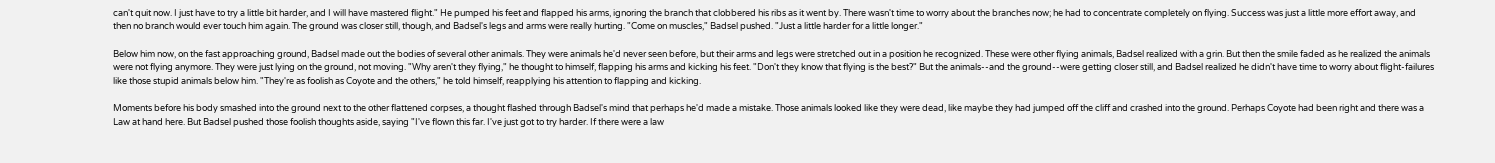can't quit now. I just have to try a little bit harder, and I will have mastered flight." He pumped his feet and flapped his arms, ignoring the branch that clobbered his ribs as it went by. There wasn't time to worry about the branches now; he had to concentrate completely on flying. Success was just a little more effort away, and then no branch would ever touch him again. The ground was closer still, though, and Badsel's legs and arms were really hurting. "Come on muscles," Badsel pushed. "Just a little harder for a little longer."

Below him now, on the fast approaching ground, Badsel made out the bodies of several other animals. They were animals he'd never seen before, but their arms and legs were stretched out in a position he recognized. These were other flying animals, Badsel realized with a grin. But then the smile faded as he realized the animals were not flying anymore. They were just lying on the ground, not moving. "Why aren't they flying," he thought to himself, flapping his arms and kicking his feet. "Don't they know that flying is the best?" But the animals--and the ground--were getting closer still, and Badsel realized he didn't have time to worry about flight-failures like those stupid animals below him. "They're as foolish as Coyote and the others," he told himself, reapplying his attention to flapping and kicking.

Moments before his body smashed into the ground next to the other flattened corpses, a thought flashed through Badsel's mind that perhaps he'd made a mistake. Those animals looked like they were dead, like maybe they had jumped off the cliff and crashed into the ground. Perhaps Coyote had been right and there was a Law at hand here. But Badsel pushed those foolish thoughts aside, saying "I've flown this far. I've just got to try harder. If there were a law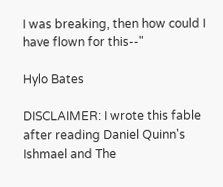I was breaking, then how could I have flown for this--"

Hylo Bates

DISCLAIMER: I wrote this fable after reading Daniel Quinn's Ishmael and The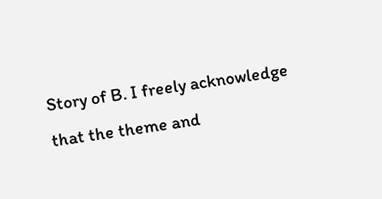Story of B. I freely acknowledge that the theme and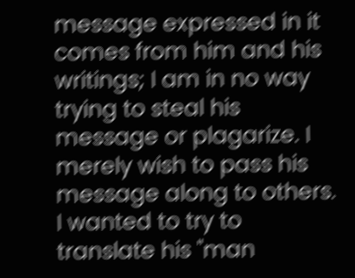message expressed in it comes from him and his writings; I am in no way trying to steal his message or plagarize. I merely wish to pass his message along to others. I wanted to try to translate his "man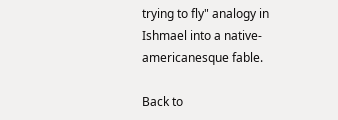trying to fly" analogy in Ishmael into a native-americanesque fable.

Back to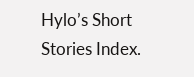Hylo’s Short Stories Index.